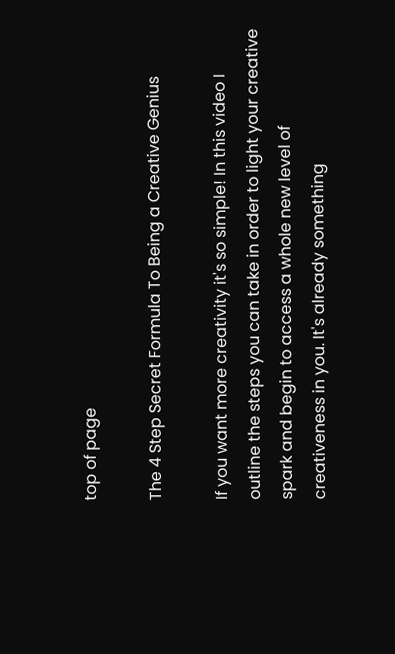top of page

The 4 Step Secret Formula To Being a Creative Genius

If you want more creativity it's so simple! In this video I outline the steps you can take in order to light your creative spark and begin to access a whole new level of creativeness in you. It's already something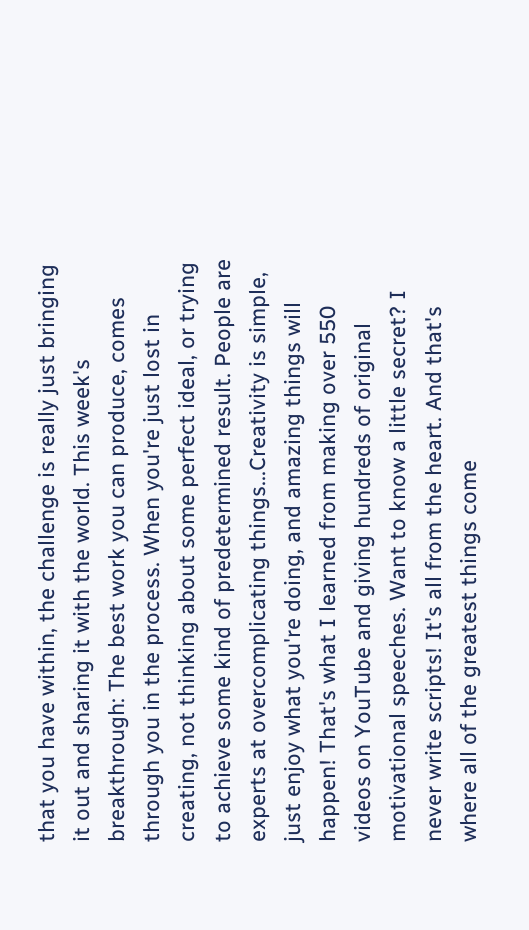that you have within, the challenge is really just bringing it out and sharing it with the world. This week's breakthrough: The best work you can produce, comes through you in the process. When you're just lost in creating, not thinking about some perfect ideal, or trying to achieve some kind of predetermined result. People are experts at overcomplicating things...Creativity is simple, just enjoy what you're doing, and amazing things will happen! That's what I learned from making over 550 videos on YouTube and giving hundreds of original motivational speeches. Want to know a little secret? I never write scripts! It's all from the heart. And that's where all of the greatest things come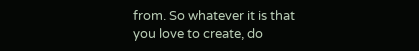from. So whatever it is that you love to create, do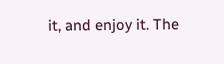it, and enjoy it. The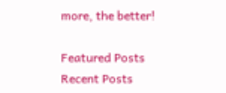more, the better!

Featured Posts
Recent Posts